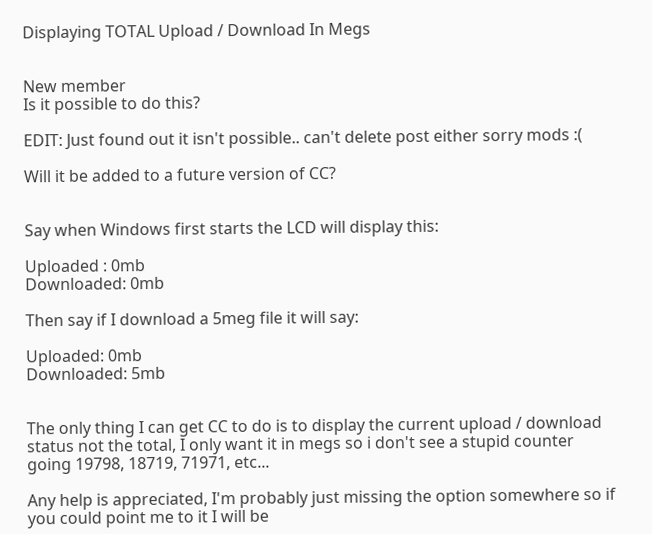Displaying TOTAL Upload / Download In Megs


New member
Is it possible to do this?

EDIT: Just found out it isn't possible.. can't delete post either sorry mods :(

Will it be added to a future version of CC?


Say when Windows first starts the LCD will display this:

Uploaded : 0mb
Downloaded: 0mb

Then say if I download a 5meg file it will say:

Uploaded: 0mb
Downloaded: 5mb


The only thing I can get CC to do is to display the current upload / download status not the total, I only want it in megs so i don't see a stupid counter going 19798, 18719, 71971, etc...

Any help is appreciated, I'm probably just missing the option somewhere so if you could point me to it I will be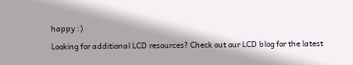happy :)
Looking for additional LCD resources? Check out our LCD blog for the latest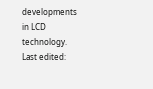developments in LCD technology.
Last edited: